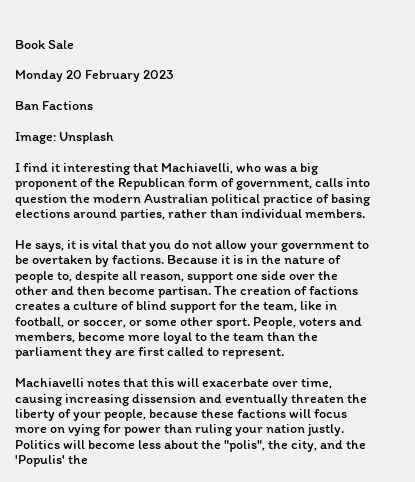Book Sale

Monday 20 February 2023

Ban Factions

Image: Unsplash

I find it interesting that Machiavelli, who was a big proponent of the Republican form of government, calls into question the modern Australian political practice of basing elections around parties, rather than individual members.

He says, it is vital that you do not allow your government to be overtaken by factions. Because it is in the nature of people to, despite all reason, support one side over the other and then become partisan. The creation of factions creates a culture of blind support for the team, like in football, or soccer, or some other sport. People, voters and members, become more loyal to the team than the parliament they are first called to represent.

Machiavelli notes that this will exacerbate over time, causing increasing dissension and eventually threaten the liberty of your people, because these factions will focus more on vying for power than ruling your nation justly. Politics will become less about the "polis", the city, and the 'Populis' the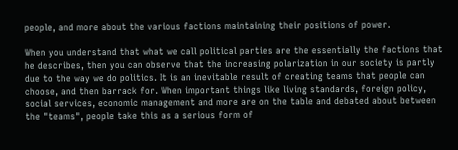people, and more about the various factions maintaining their positions of power.

When you understand that what we call political parties are the essentially the factions that he describes, then you can observe that the increasing polarization in our society is partly due to the way we do politics. It is an inevitable result of creating teams that people can choose, and then barrack for. When important things like living standards, foreign policy, social services, economic management and more are on the table and debated about between the "teams", people take this as a serious form of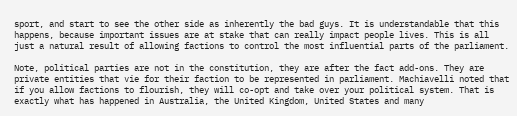sport, and start to see the other side as inherently the bad guys. It is understandable that this happens, because important issues are at stake that can really impact people lives. This is all just a natural result of allowing factions to control the most influential parts of the parliament.

Note, political parties are not in the constitution, they are after the fact add-ons. They are private entities that vie for their faction to be represented in parliament. Machiavelli noted that if you allow factions to flourish, they will co-opt and take over your political system. That is exactly what has happened in Australia, the United Kingdom, United States and many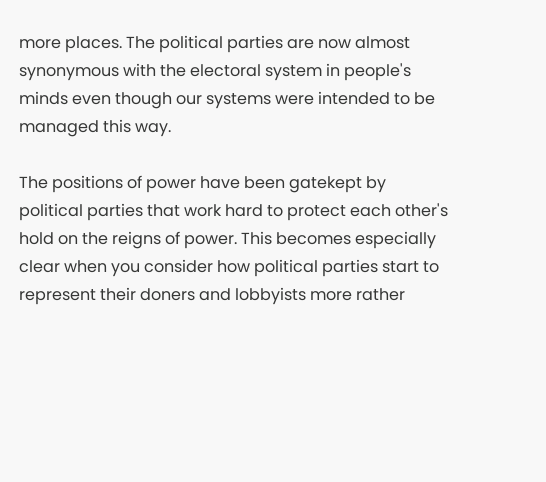more places. The political parties are now almost synonymous with the electoral system in people's minds even though our systems were intended to be managed this way.

The positions of power have been gatekept by political parties that work hard to protect each other's hold on the reigns of power. This becomes especially clear when you consider how political parties start to represent their doners and lobbyists more rather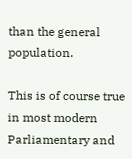than the general population.

This is of course true in most modern Parliamentary and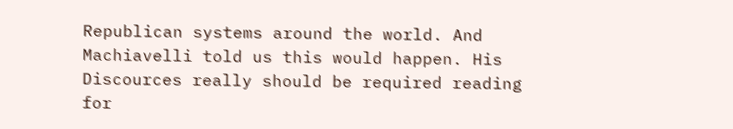Republican systems around the world. And Machiavelli told us this would happen. His Discources really should be required reading for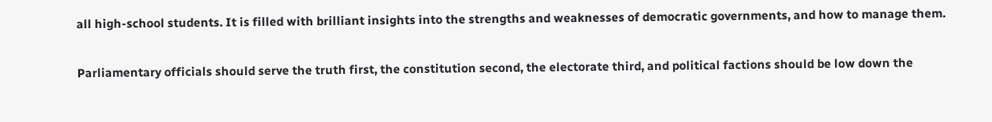all high-school students. It is filled with brilliant insights into the strengths and weaknesses of democratic governments, and how to manage them.

Parliamentary officials should serve the truth first, the constitution second, the electorate third, and political factions should be low down the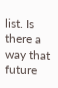list. Is there a way that future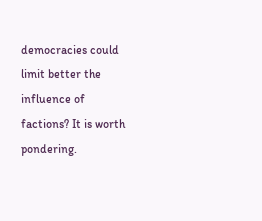democracies could limit better the influence of factions? It is worth pondering.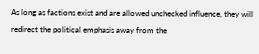As long as factions exist and are allowed unchecked influence, they will redirect the political emphasis away from the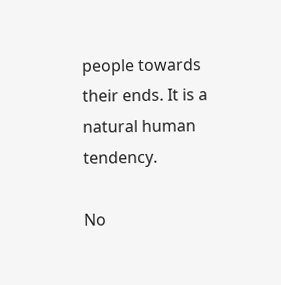people towards their ends. It is a natural human tendency.

No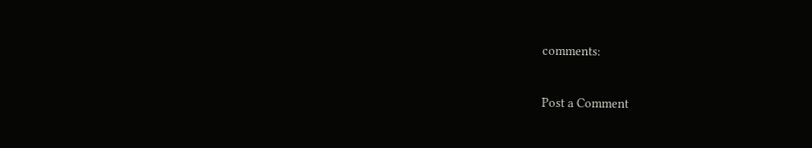comments:

Post a Comment